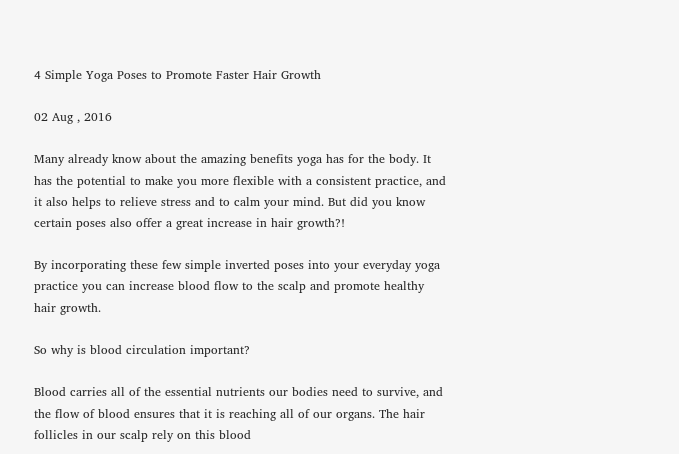4 Simple Yoga Poses to Promote Faster Hair Growth

02 Aug , 2016

Many already know about the amazing benefits yoga has for the body. It has the potential to make you more flexible with a consistent practice, and it also helps to relieve stress and to calm your mind. But did you know certain poses also offer a great increase in hair growth?!

By incorporating these few simple inverted poses into your everyday yoga practice you can increase blood flow to the scalp and promote healthy hair growth.

So why is blood circulation important?

Blood carries all of the essential nutrients our bodies need to survive, and the flow of blood ensures that it is reaching all of our organs. The hair follicles in our scalp rely on this blood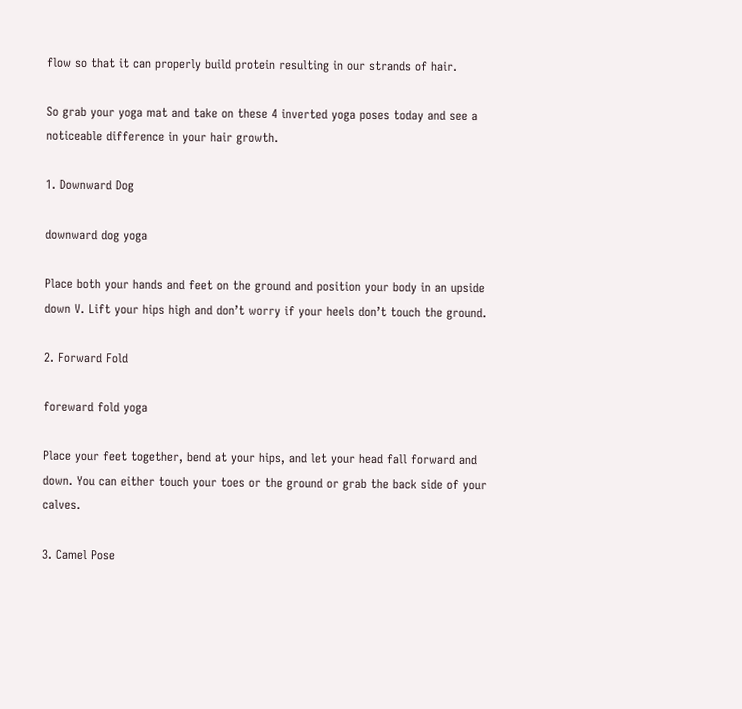flow so that it can properly build protein resulting in our strands of hair.

So grab your yoga mat and take on these 4 inverted yoga poses today and see a noticeable difference in your hair growth.

1. Downward Dog

downward dog yoga

Place both your hands and feet on the ground and position your body in an upside down V. Lift your hips high and don’t worry if your heels don’t touch the ground.

2. Forward Fold

foreward fold yoga

Place your feet together, bend at your hips, and let your head fall forward and down. You can either touch your toes or the ground or grab the back side of your calves.

3. Camel Pose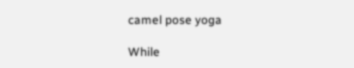camel pose yoga

While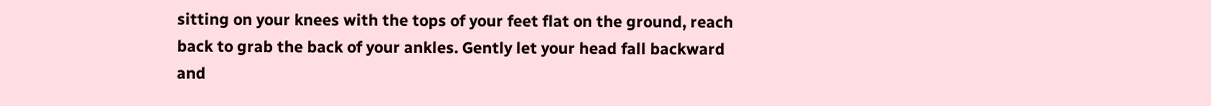sitting on your knees with the tops of your feet flat on the ground, reach back to grab the back of your ankles. Gently let your head fall backward and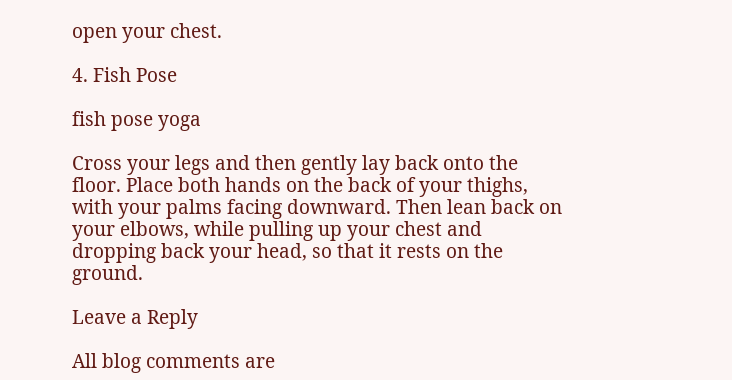open your chest.

4. Fish Pose

fish pose yoga

Cross your legs and then gently lay back onto the floor. Place both hands on the back of your thighs, with your palms facing downward. Then lean back on your elbows, while pulling up your chest and dropping back your head, so that it rests on the ground.

Leave a Reply

All blog comments are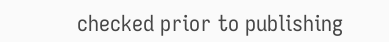checked prior to publishing